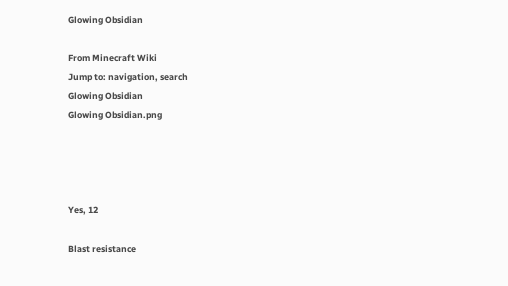Glowing Obsidian

From Minecraft Wiki
Jump to: navigation, search
Glowing Obsidian
Glowing Obsidian.png




Yes, 12

Blast resistance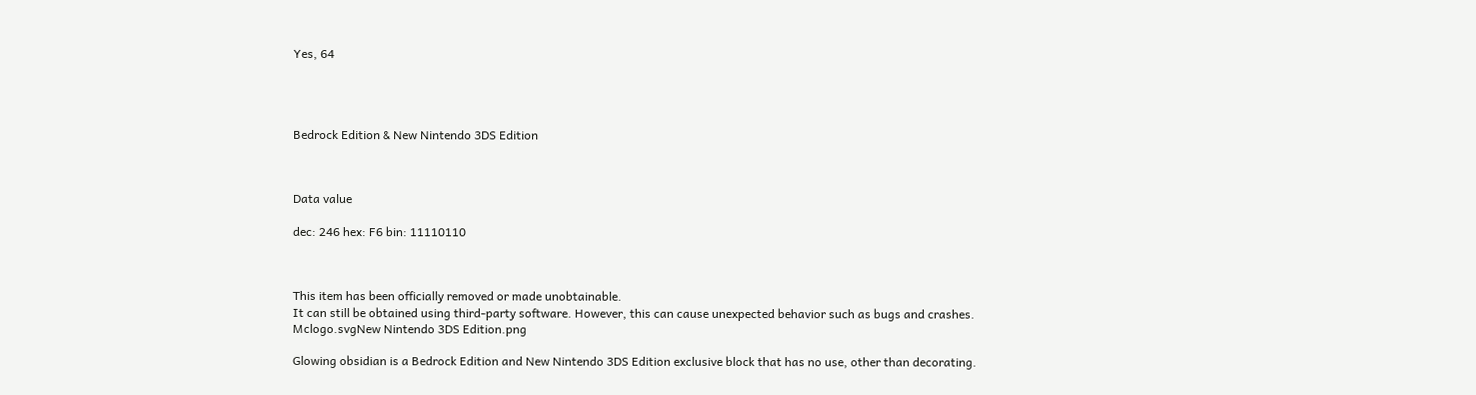Yes, 64




Bedrock Edition & New Nintendo 3DS Edition



Data value

dec: 246 hex: F6 bin: 11110110



This item has been officially removed or made unobtainable.
It can still be obtained using third-party software. However, this can cause unexpected behavior such as bugs and crashes.
Mclogo.svgNew Nintendo 3DS Edition.png

Glowing obsidian is a Bedrock Edition and New Nintendo 3DS Edition exclusive block that has no use, other than decorating.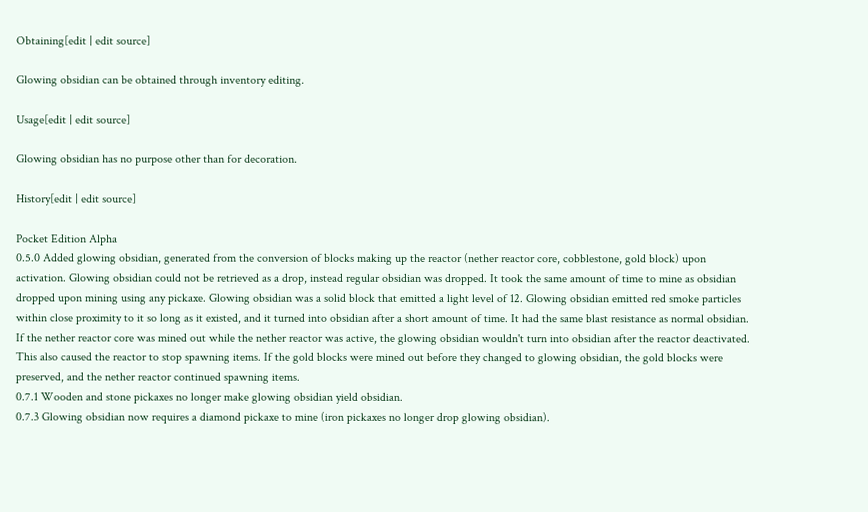Obtaining[edit | edit source]

Glowing obsidian can be obtained through inventory editing.

Usage[edit | edit source]

Glowing obsidian has no purpose other than for decoration.

History[edit | edit source]

Pocket Edition Alpha
0.5.0 Added glowing obsidian, generated from the conversion of blocks making up the reactor (nether reactor core, cobblestone, gold block) upon activation. Glowing obsidian could not be retrieved as a drop, instead regular obsidian was dropped. It took the same amount of time to mine as obsidian dropped upon mining using any pickaxe. Glowing obsidian was a solid block that emitted a light level of 12. Glowing obsidian emitted red smoke particles within close proximity to it so long as it existed, and it turned into obsidian after a short amount of time. It had the same blast resistance as normal obsidian.
If the nether reactor core was mined out while the nether reactor was active, the glowing obsidian wouldn't turn into obsidian after the reactor deactivated. This also caused the reactor to stop spawning items. If the gold blocks were mined out before they changed to glowing obsidian, the gold blocks were preserved, and the nether reactor continued spawning items.
0.7.1 Wooden and stone pickaxes no longer make glowing obsidian yield obsidian.
0.7.3 Glowing obsidian now requires a diamond pickaxe to mine (iron pickaxes no longer drop glowing obsidian).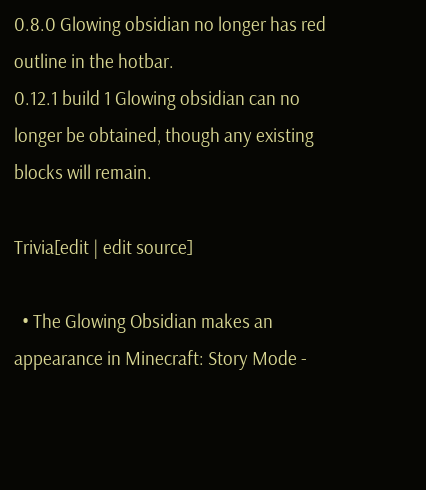0.8.0 Glowing obsidian no longer has red outline in the hotbar.
0.12.1 build 1 Glowing obsidian can no longer be obtained, though any existing blocks will remain.

Trivia[edit | edit source]

  • The Glowing Obsidian makes an appearance in Minecraft: Story Mode -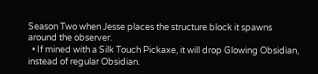Season Two when Jesse places the structure block it spawns around the observer.
  • If mined with a Silk Touch Pickaxe, it will drop Glowing Obsidian, instead of regular Obsidian.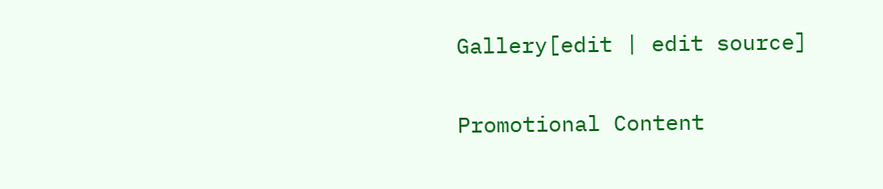Gallery[edit | edit source]

Promotional Content